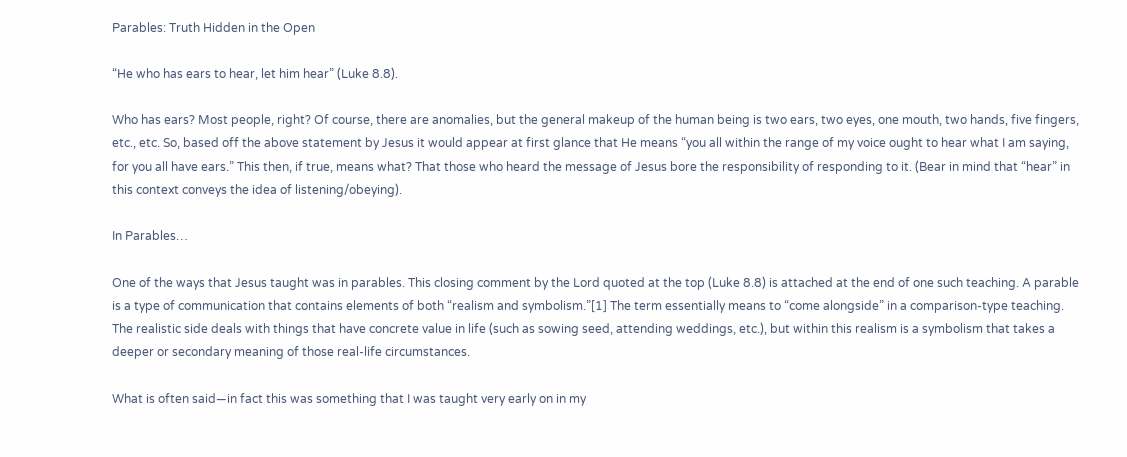Parables: Truth Hidden in the Open

“He who has ears to hear, let him hear” (Luke 8.8).

Who has ears? Most people, right? Of course, there are anomalies, but the general makeup of the human being is two ears, two eyes, one mouth, two hands, five fingers, etc., etc. So, based off the above statement by Jesus it would appear at first glance that He means “you all within the range of my voice ought to hear what I am saying, for you all have ears.” This then, if true, means what? That those who heard the message of Jesus bore the responsibility of responding to it. (Bear in mind that “hear” in this context conveys the idea of listening/obeying).

In Parables…

One of the ways that Jesus taught was in parables. This closing comment by the Lord quoted at the top (Luke 8.8) is attached at the end of one such teaching. A parable is a type of communication that contains elements of both “realism and symbolism.”[1] The term essentially means to “come alongside” in a comparison-type teaching. The realistic side deals with things that have concrete value in life (such as sowing seed, attending weddings, etc.), but within this realism is a symbolism that takes a deeper or secondary meaning of those real-life circumstances.

What is often said—in fact this was something that I was taught very early on in my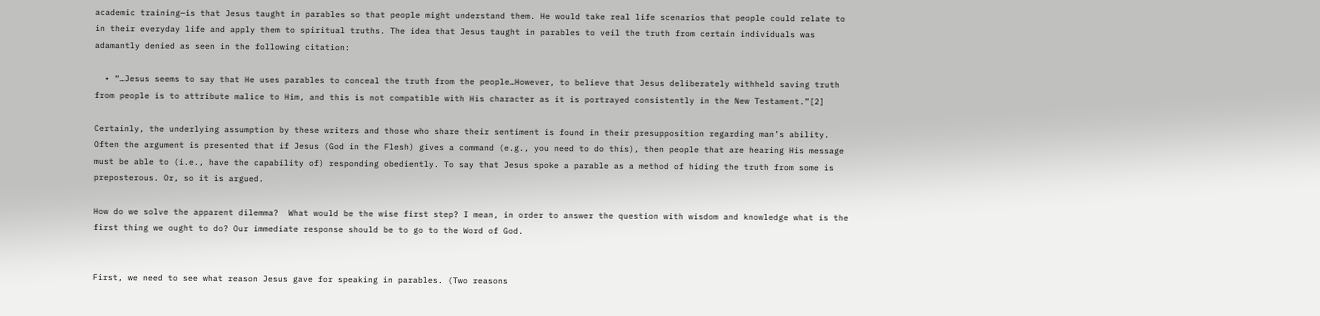academic training—is that Jesus taught in parables so that people might understand them. He would take real life scenarios that people could relate to in their everyday life and apply them to spiritual truths. The idea that Jesus taught in parables to veil the truth from certain individuals was adamantly denied as seen in the following citation:

  • “…Jesus seems to say that He uses parables to conceal the truth from the people…However, to believe that Jesus deliberately withheld saving truth from people is to attribute malice to Him, and this is not compatible with His character as it is portrayed consistently in the New Testament.”[2]

Certainly, the underlying assumption by these writers and those who share their sentiment is found in their presupposition regarding man’s ability. Often the argument is presented that if Jesus (God in the Flesh) gives a command (e.g., you need to do this), then people that are hearing His message must be able to (i.e., have the capability of) responding obediently. To say that Jesus spoke a parable as a method of hiding the truth from some is preposterous. Or, so it is argued.

How do we solve the apparent dilemma?  What would be the wise first step? I mean, in order to answer the question with wisdom and knowledge what is the first thing we ought to do? Our immediate response should be to go to the Word of God.


First, we need to see what reason Jesus gave for speaking in parables. (Two reasons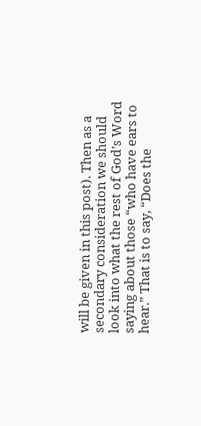will be given in this post). Then as a secondary consideration we should look into what the rest of God’s Word saying about those “who have ears to hear.” That is to say, “Does the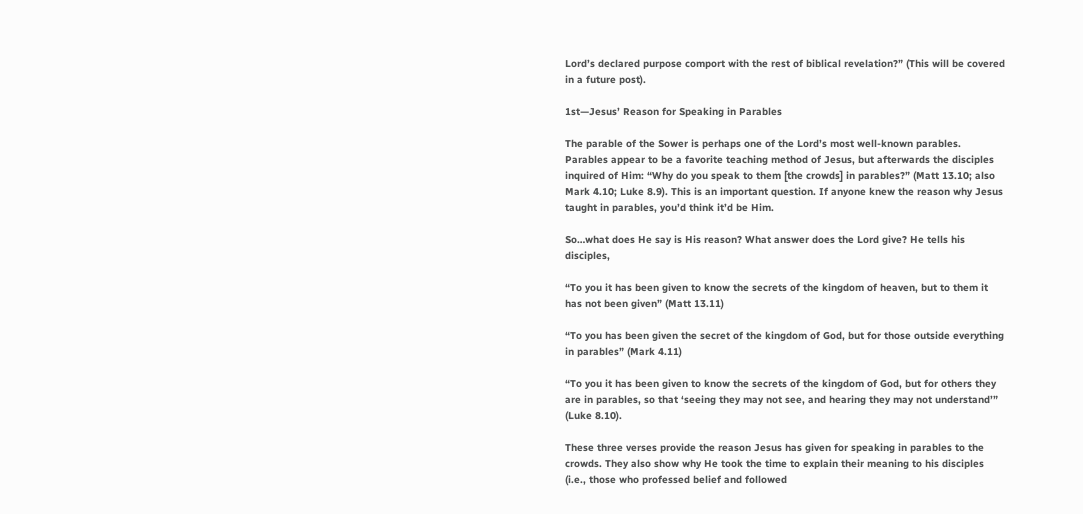Lord’s declared purpose comport with the rest of biblical revelation?” (This will be covered in a future post).

1st—Jesus’ Reason for Speaking in Parables

The parable of the Sower is perhaps one of the Lord’s most well-known parables. Parables appear to be a favorite teaching method of Jesus, but afterwards the disciples inquired of Him: “Why do you speak to them [the crowds] in parables?” (Matt 13.10; also Mark 4.10; Luke 8.9). This is an important question. If anyone knew the reason why Jesus taught in parables, you’d think it’d be Him.

So…what does He say is His reason? What answer does the Lord give? He tells his disciples,

“To you it has been given to know the secrets of the kingdom of heaven, but to them it has not been given” (Matt 13.11)

“To you has been given the secret of the kingdom of God, but for those outside everything in parables” (Mark 4.11)

“To you it has been given to know the secrets of the kingdom of God, but for others they are in parables, so that ‘seeing they may not see, and hearing they may not understand’” (Luke 8.10).

These three verses provide the reason Jesus has given for speaking in parables to the crowds. They also show why He took the time to explain their meaning to his disciples (i.e., those who professed belief and followed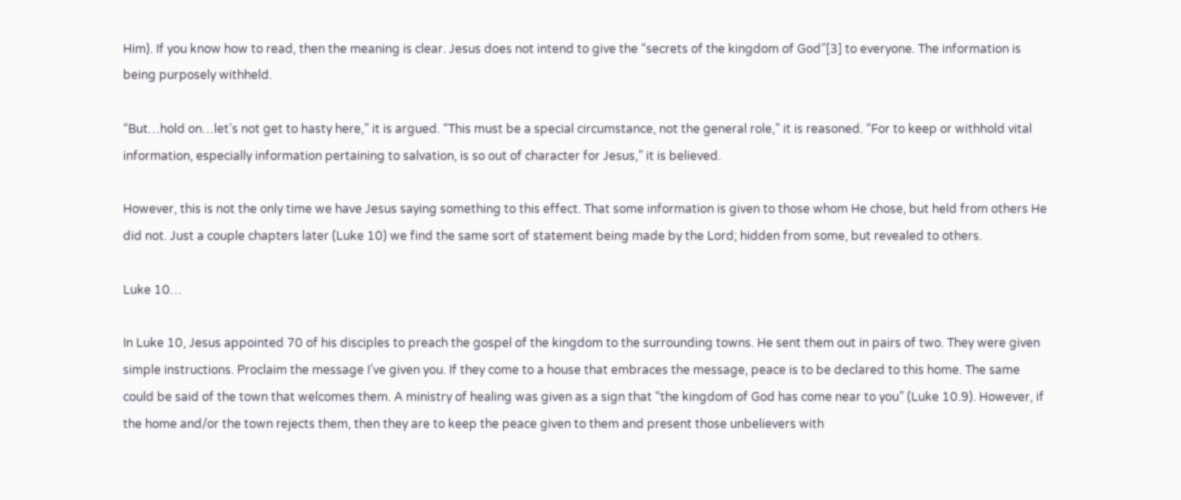Him). If you know how to read, then the meaning is clear. Jesus does not intend to give the “secrets of the kingdom of God”[3] to everyone. The information is being purposely withheld.

“But…hold on…let’s not get to hasty here,” it is argued. “This must be a special circumstance, not the general role,” it is reasoned. “For to keep or withhold vital information, especially information pertaining to salvation, is so out of character for Jesus,” it is believed.

However, this is not the only time we have Jesus saying something to this effect. That some information is given to those whom He chose, but held from others He did not. Just a couple chapters later (Luke 10) we find the same sort of statement being made by the Lord; hidden from some, but revealed to others.

Luke 10…

In Luke 10, Jesus appointed 70 of his disciples to preach the gospel of the kingdom to the surrounding towns. He sent them out in pairs of two. They were given simple instructions. Proclaim the message I’ve given you. If they come to a house that embraces the message, peace is to be declared to this home. The same could be said of the town that welcomes them. A ministry of healing was given as a sign that “the kingdom of God has come near to you” (Luke 10.9). However, if the home and/or the town rejects them, then they are to keep the peace given to them and present those unbelievers with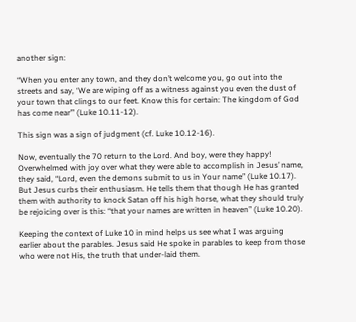another sign:

“When you enter any town, and they don’t welcome you, go out into the streets and say, ‘We are wiping off as a witness against you even the dust of your town that clings to our feet. Know this for certain: The kingdom of God has come near’” (Luke 10.11-12).

This sign was a sign of judgment (cf. Luke 10.12-16).

Now, eventually the 70 return to the Lord. And boy, were they happy! Overwhelmed with joy over what they were able to accomplish in Jesus’ name, they said, “Lord, even the demons submit to us in Your name” (Luke 10.17). But Jesus curbs their enthusiasm. He tells them that though He has granted them with authority to knock Satan off his high horse, what they should truly be rejoicing over is this: “that your names are written in heaven” (Luke 10.20).

Keeping the context of Luke 10 in mind helps us see what I was arguing earlier about the parables. Jesus said He spoke in parables to keep from those who were not His, the truth that under-laid them.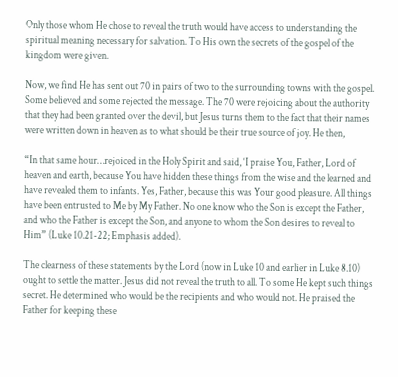Only those whom He chose to reveal the truth would have access to understanding the spiritual meaning necessary for salvation. To His own the secrets of the gospel of the kingdom were given.

Now, we find He has sent out 70 in pairs of two to the surrounding towns with the gospel. Some believed and some rejected the message. The 70 were rejoicing about the authority that they had been granted over the devil, but Jesus turns them to the fact that their names were written down in heaven as to what should be their true source of joy. He then,

“In that same hour…rejoiced in the Holy Spirit and said, ‘I praise You, Father, Lord of heaven and earth, because You have hidden these things from the wise and the learned and have revealed them to infants. Yes, Father, because this was Your good pleasure. All things have been entrusted to Me by My Father. No one know who the Son is except the Father, and who the Father is except the Son, and anyone to whom the Son desires to reveal to Him” (Luke 10.21-22; Emphasis added).

The clearness of these statements by the Lord (now in Luke 10 and earlier in Luke 8.10) ought to settle the matter. Jesus did not reveal the truth to all. To some He kept such things secret. He determined who would be the recipients and who would not. He praised the Father for keeping these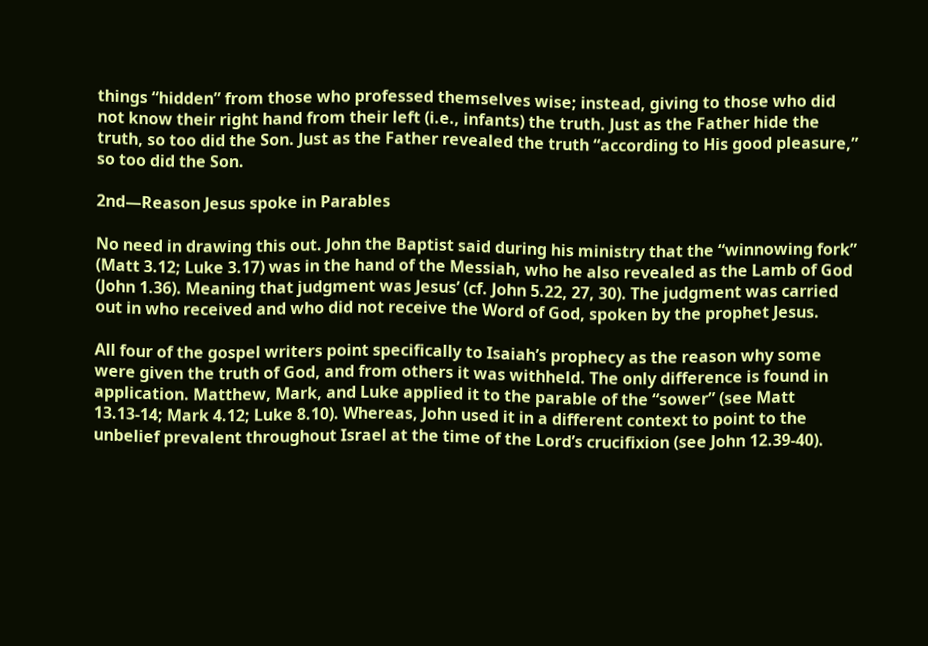things “hidden” from those who professed themselves wise; instead, giving to those who did not know their right hand from their left (i.e., infants) the truth. Just as the Father hide the truth, so too did the Son. Just as the Father revealed the truth “according to His good pleasure,” so too did the Son.

2nd—Reason Jesus spoke in Parables

No need in drawing this out. John the Baptist said during his ministry that the “winnowing fork” (Matt 3.12; Luke 3.17) was in the hand of the Messiah, who he also revealed as the Lamb of God (John 1.36). Meaning that judgment was Jesus’ (cf. John 5.22, 27, 30). The judgment was carried out in who received and who did not receive the Word of God, spoken by the prophet Jesus.

All four of the gospel writers point specifically to Isaiah’s prophecy as the reason why some were given the truth of God, and from others it was withheld. The only difference is found in application. Matthew, Mark, and Luke applied it to the parable of the “sower” (see Matt 13.13-14; Mark 4.12; Luke 8.10). Whereas, John used it in a different context to point to the unbelief prevalent throughout Israel at the time of the Lord’s crucifixion (see John 12.39-40).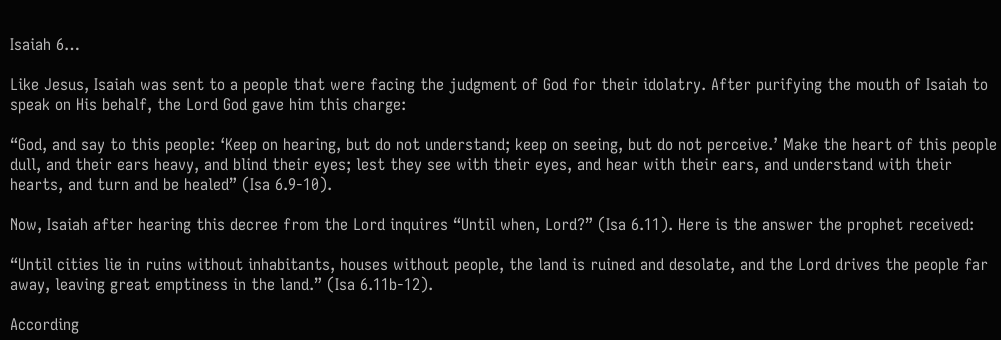Isaiah 6…

Like Jesus, Isaiah was sent to a people that were facing the judgment of God for their idolatry. After purifying the mouth of Isaiah to speak on His behalf, the Lord God gave him this charge:

“God, and say to this people: ‘Keep on hearing, but do not understand; keep on seeing, but do not perceive.’ Make the heart of this people dull, and their ears heavy, and blind their eyes; lest they see with their eyes, and hear with their ears, and understand with their hearts, and turn and be healed” (Isa 6.9-10).

Now, Isaiah after hearing this decree from the Lord inquires “Until when, Lord?” (Isa 6.11). Here is the answer the prophet received:

“Until cities lie in ruins without inhabitants, houses without people, the land is ruined and desolate, and the Lord drives the people far away, leaving great emptiness in the land.” (Isa 6.11b-12).

According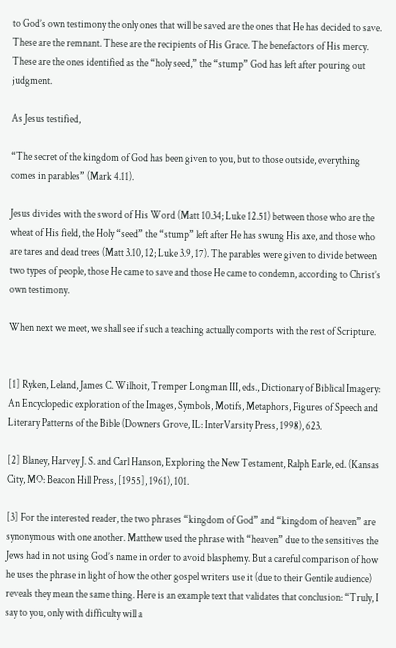to God’s own testimony the only ones that will be saved are the ones that He has decided to save. These are the remnant. These are the recipients of His Grace. The benefactors of His mercy. These are the ones identified as the “holy seed,” the “stump” God has left after pouring out judgment.

As Jesus testified,

“The secret of the kingdom of God has been given to you, but to those outside, everything comes in parables” (Mark 4.11).

Jesus divides with the sword of His Word (Matt 10.34; Luke 12.51) between those who are the wheat of His field, the Holy “seed” the “stump” left after He has swung His axe, and those who are tares and dead trees (Matt 3.10, 12; Luke 3.9, 17). The parables were given to divide between two types of people, those He came to save and those He came to condemn, according to Christ’s own testimony.

When next we meet, we shall see if such a teaching actually comports with the rest of Scripture.


[1] Ryken, Leland, James C. Wilhoit, Tremper Longman III, eds., Dictionary of Biblical Imagery: An Encyclopedic exploration of the Images, Symbols, Motifs, Metaphors, Figures of Speech and Literary Patterns of the Bible (Downers Grove, IL: InterVarsity Press, 1998), 623.

[2] Blaney, Harvey J. S. and Carl Hanson, Exploring the New Testament, Ralph Earle, ed. (Kansas City, MO: Beacon Hill Press, [1955], 1961), 101.

[3] For the interested reader, the two phrases “kingdom of God” and “kingdom of heaven” are synonymous with one another. Matthew used the phrase with “heaven” due to the sensitives the Jews had in not using God’s name in order to avoid blasphemy. But a careful comparison of how he uses the phrase in light of how the other gospel writers use it (due to their Gentile audience) reveals they mean the same thing. Here is an example text that validates that conclusion: “Truly, I say to you, only with difficulty will a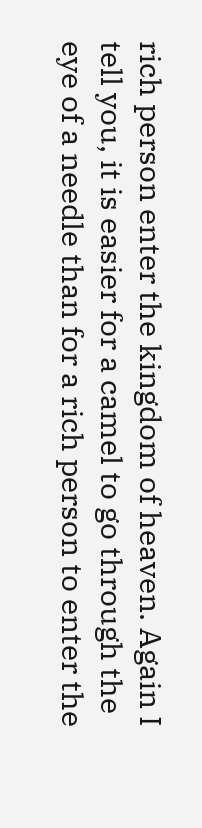rich person enter the kingdom of heaven. Again I tell you, it is easier for a camel to go through the eye of a needle than for a rich person to enter the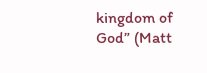kingdom of God” (Matt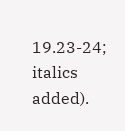19.23-24; italics added).